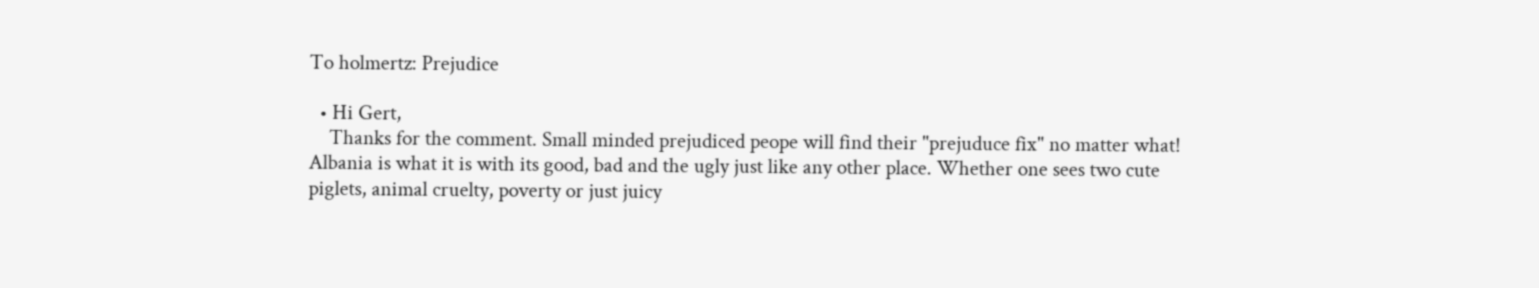To holmertz: Prejudice

  • Hi Gert,
    Thanks for the comment. Small minded prejudiced peope will find their "prejuduce fix" no matter what! Albania is what it is with its good, bad and the ugly just like any other place. Whether one sees two cute piglets, animal cruelty, poverty or just juicy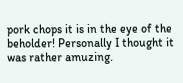pork chops it is in the eye of the beholder! Personally I thought it was rather amuzing.